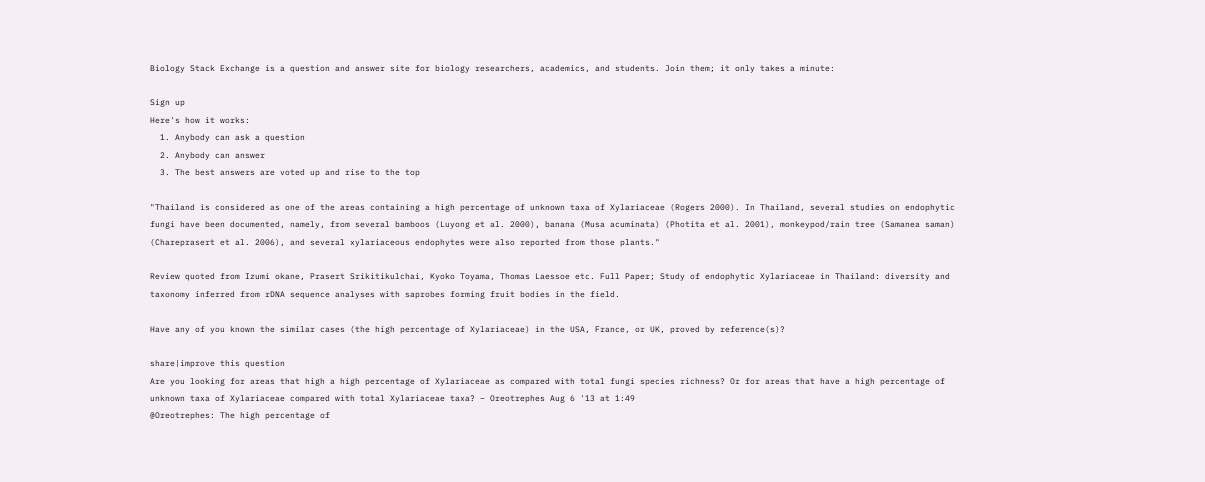Biology Stack Exchange is a question and answer site for biology researchers, academics, and students. Join them; it only takes a minute:

Sign up
Here's how it works:
  1. Anybody can ask a question
  2. Anybody can answer
  3. The best answers are voted up and rise to the top

"Thailand is considered as one of the areas containing a high percentage of unknown taxa of Xylariaceae (Rogers 2000). In Thailand, several studies on endophytic fungi have been documented, namely, from several bamboos (Luyong et al. 2000), banana (Musa acuminata) (Photita et al. 2001), monkeypod/rain tree (Samanea saman) (Chareprasert et al. 2006), and several xylariaceous endophytes were also reported from those plants."

Review quoted from Izumi okane, Prasert Srikitikulchai, Kyoko Toyama, Thomas Laessoe etc. Full Paper; Study of endophytic Xylariaceae in Thailand: diversity and taxonomy inferred from rDNA sequence analyses with saprobes forming fruit bodies in the field.

Have any of you known the similar cases (the high percentage of Xylariaceae) in the USA, France, or UK, proved by reference(s)?

share|improve this question
Are you looking for areas that high a high percentage of Xylariaceae as compared with total fungi species richness? Or for areas that have a high percentage of unknown taxa of Xylariaceae compared with total Xylariaceae taxa? – Oreotrephes Aug 6 '13 at 1:49
@Oreotrephes: The high percentage of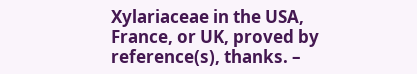Xylariaceae in the USA, France, or UK, proved by reference(s), thanks. –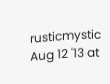rusticmystic Aug 12 '13 at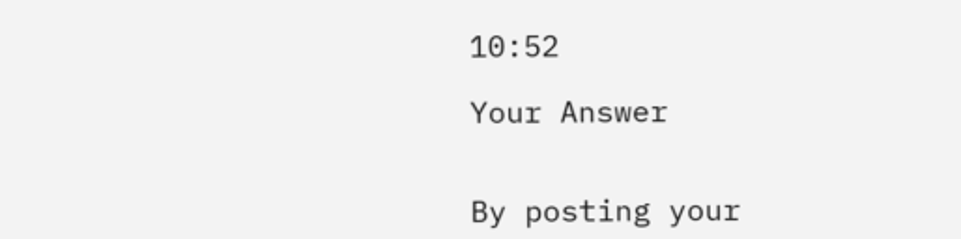10:52

Your Answer


By posting your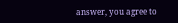answer, you agree to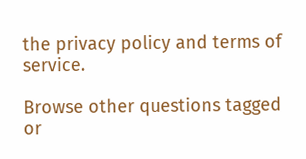the privacy policy and terms of service.

Browse other questions tagged or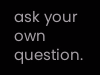ask your own question.